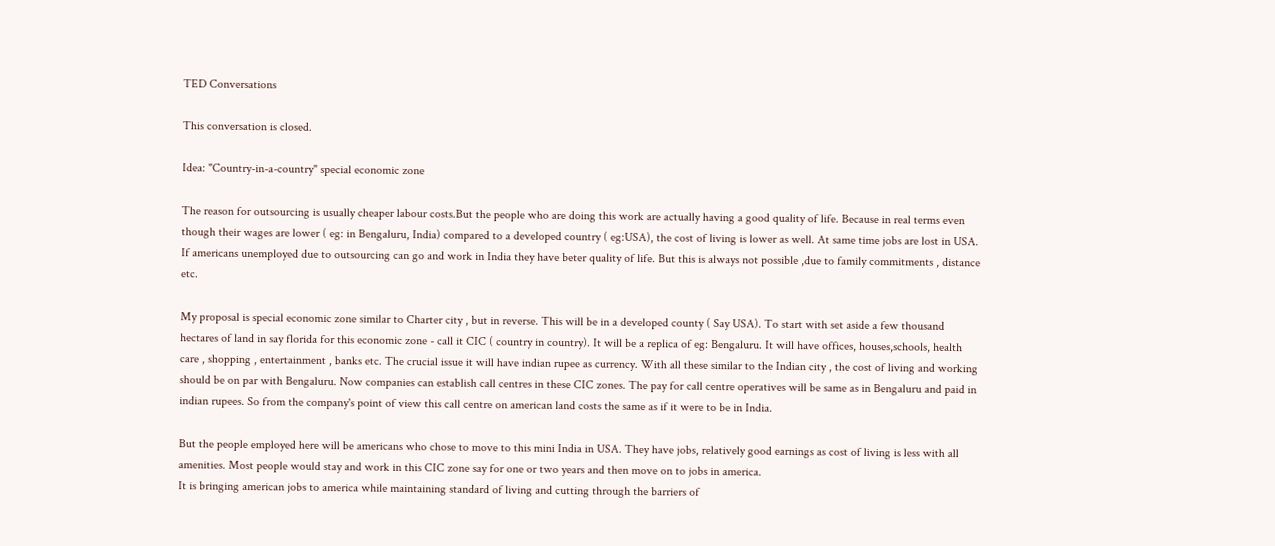TED Conversations

This conversation is closed.

Idea: "Country-in-a-country" special economic zone

The reason for outsourcing is usually cheaper labour costs.But the people who are doing this work are actually having a good quality of life. Because in real terms even though their wages are lower ( eg: in Bengaluru, India) compared to a developed country ( eg:USA), the cost of living is lower as well. At same time jobs are lost in USA. If americans unemployed due to outsourcing can go and work in India they have beter quality of life. But this is always not possible ,due to family commitments , distance etc.

My proposal is special economic zone similar to Charter city , but in reverse. This will be in a developed county ( Say USA). To start with set aside a few thousand hectares of land in say florida for this economic zone - call it CIC ( country in country). It will be a replica of eg: Bengaluru. It will have offices, houses,schools, health care , shopping , entertainment , banks etc. The crucial issue it will have indian rupee as currency. With all these similar to the Indian city , the cost of living and working should be on par with Bengaluru. Now companies can establish call centres in these CIC zones. The pay for call centre operatives will be same as in Bengaluru and paid in indian rupees. So from the company's point of view this call centre on american land costs the same as if it were to be in India.

But the people employed here will be americans who chose to move to this mini India in USA. They have jobs, relatively good earnings as cost of living is less with all amenities. Most people would stay and work in this CIC zone say for one or two years and then move on to jobs in america.
It is bringing american jobs to america while maintaining standard of living and cutting through the barriers of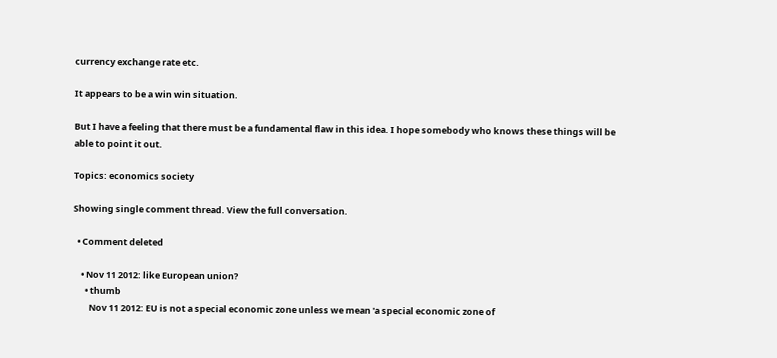currency exchange rate etc.

It appears to be a win win situation.

But I have a feeling that there must be a fundamental flaw in this idea. I hope somebody who knows these things will be able to point it out.

Topics: economics society

Showing single comment thread. View the full conversation.

  • Comment deleted

    • Nov 11 2012: like European union?
      • thumb
        Nov 11 2012: EU is not a special economic zone unless we mean 'a special economic zone of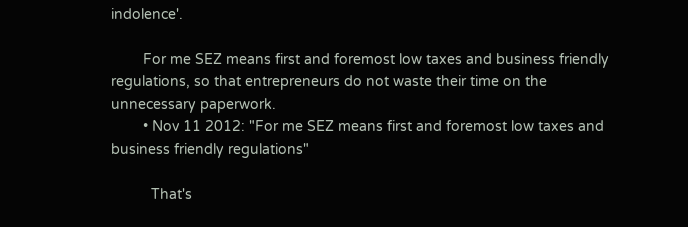indolence'.

        For me SEZ means first and foremost low taxes and business friendly regulations, so that entrepreneurs do not waste their time on the unnecessary paperwork.
        • Nov 11 2012: "For me SEZ means first and foremost low taxes and business friendly regulations"

          That's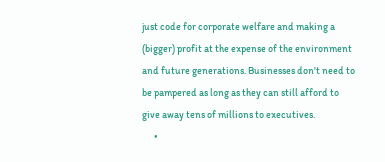just code for corporate welfare and making a (bigger) profit at the expense of the environment and future generations. Businesses don't need to be pampered as long as they can still afford to give away tens of millions to executives.
      •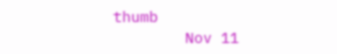thumb
        Nov 11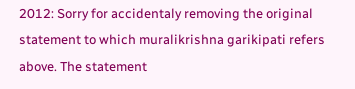2012: Sorry for accidentaly removing the original statement to which muralikrishna garikipati refers above. The statement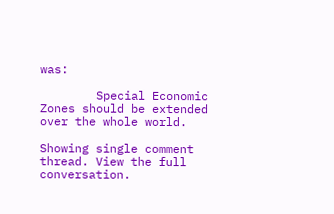was:

        Special Economic Zones should be extended over the whole world.

Showing single comment thread. View the full conversation.